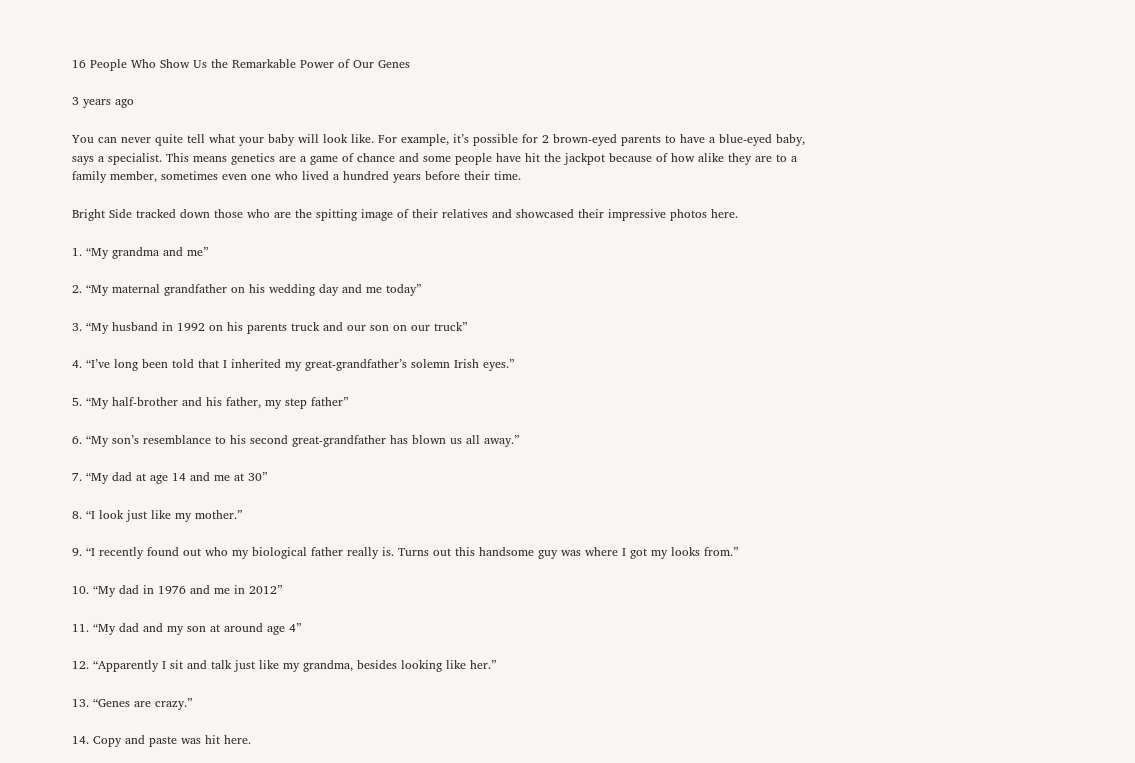16 People Who Show Us the Remarkable Power of Our Genes

3 years ago

You can never quite tell what your baby will look like. For example, it’s possible for 2 brown-eyed parents to have a blue-eyed baby, says a specialist. This means genetics are a game of chance and some people have hit the jackpot because of how alike they are to a family member, sometimes even one who lived a hundred years before their time.

Bright Side tracked down those who are the spitting image of their relatives and showcased their impressive photos here.

1. “My grandma and me”

2. “My maternal grandfather on his wedding day and me today”

3. “My husband in 1992 on his parents truck and our son on our truck”

4. “I’ve long been told that I inherited my great-grandfather’s solemn Irish eyes.”

5. “My half-brother and his father, my step father”

6. “My son’s resemblance to his second great-grandfather has blown us all away.”

7. “My dad at age 14 and me at 30”

8. “I look just like my mother.”

9. “I recently found out who my biological father really is. Turns out this handsome guy was where I got my looks from.”

10. “My dad in 1976 and me in 2012”

11. “My dad and my son at around age 4”

12. “Apparently I sit and talk just like my grandma, besides looking like her.”

13. “Genes are crazy.”

14. Copy and paste was hit here.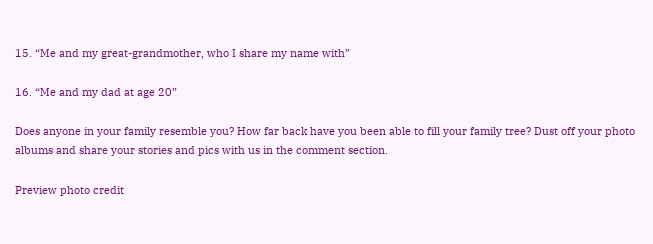15. “Me and my great-grandmother, who I share my name with”

16. “Me and my dad at age 20”

Does anyone in your family resemble you? How far back have you been able to fill your family tree? Dust off your photo albums and share your stories and pics with us in the comment section.

Preview photo credit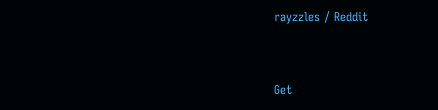rayzzles / Reddit


Get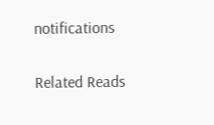notifications

Related Reads